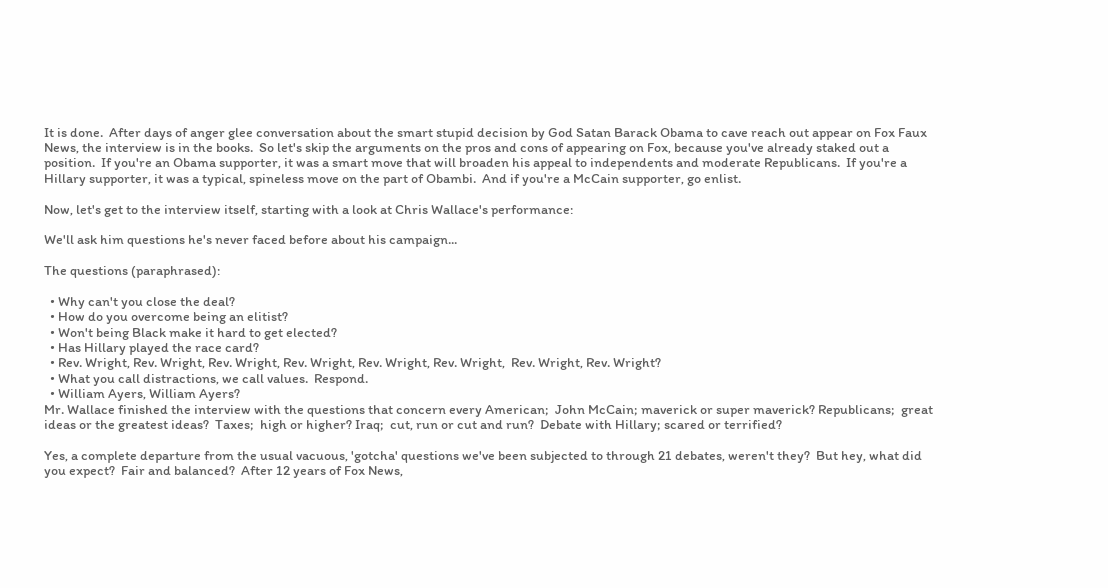It is done.  After days of anger glee conversation about the smart stupid decision by God Satan Barack Obama to cave reach out appear on Fox Faux News, the interview is in the books.  So let's skip the arguments on the pros and cons of appearing on Fox, because you've already staked out a position.  If you're an Obama supporter, it was a smart move that will broaden his appeal to independents and moderate Republicans.  If you're a Hillary supporter, it was a typical, spineless move on the part of Obambi.  And if you're a McCain supporter, go enlist.

Now, let's get to the interview itself, starting with a look at Chris Wallace's performance:

We'll ask him questions he's never faced before about his campaign...

The questions (paraphrased):

  • Why can't you close the deal?
  • How do you overcome being an elitist?
  • Won't being Black make it hard to get elected?
  • Has Hillary played the race card?
  • Rev. Wright, Rev. Wright, Rev. Wright, Rev. Wright, Rev. Wright, Rev. Wright,  Rev. Wright, Rev. Wright?
  • What you call distractions, we call values.  Respond.
  • William Ayers, William Ayers?
Mr. Wallace finished the interview with the questions that concern every American;  John McCain; maverick or super maverick? Republicans;  great ideas or the greatest ideas?  Taxes;  high or higher? Iraq;  cut, run or cut and run?  Debate with Hillary; scared or terrified?

Yes, a complete departure from the usual vacuous, 'gotcha' questions we've been subjected to through 21 debates, weren't they?  But hey, what did you expect?  Fair and balanced?  After 12 years of Fox News,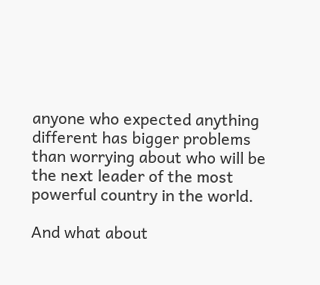anyone who expected anything different has bigger problems than worrying about who will be the next leader of the most powerful country in the world.

And what about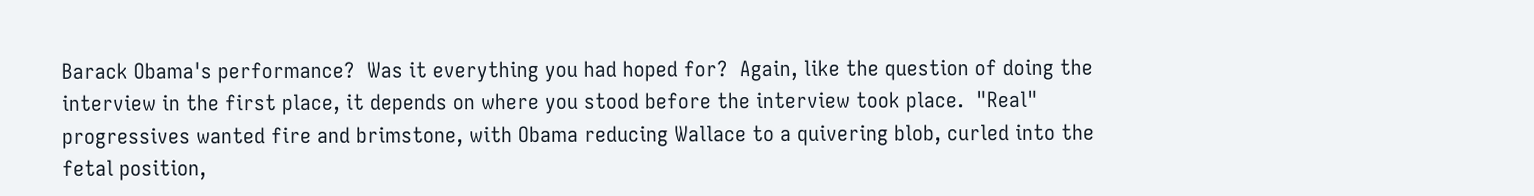Barack Obama's performance?  Was it everything you had hoped for?  Again, like the question of doing the interview in the first place, it depends on where you stood before the interview took place.  "Real" progressives wanted fire and brimstone, with Obama reducing Wallace to a quivering blob, curled into the fetal position,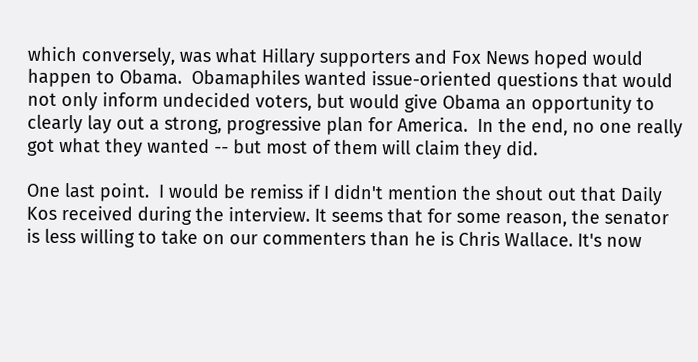which conversely, was what Hillary supporters and Fox News hoped would happen to Obama.  Obamaphiles wanted issue-oriented questions that would not only inform undecided voters, but would give Obama an opportunity to clearly lay out a strong, progressive plan for America.  In the end, no one really got what they wanted -- but most of them will claim they did.

One last point.  I would be remiss if I didn't mention the shout out that Daily Kos received during the interview. It seems that for some reason, the senator is less willing to take on our commenters than he is Chris Wallace. It's now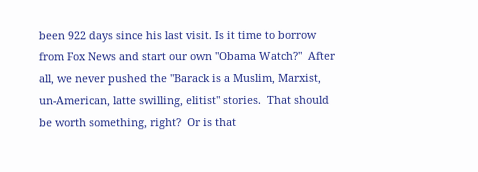been 922 days since his last visit. Is it time to borrow from Fox News and start our own "Obama Watch?"  After all, we never pushed the "Barack is a Muslim, Marxist, un-American, latte swilling, elitist" stories.  That should be worth something, right?  Or is that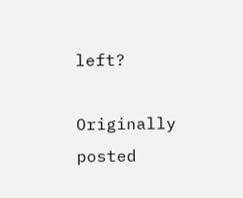left?

Originally posted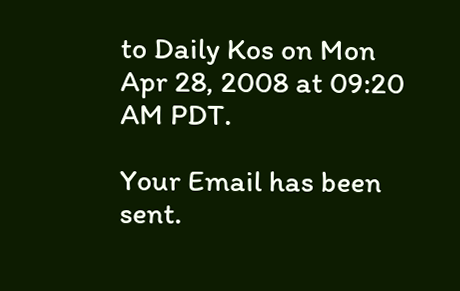to Daily Kos on Mon Apr 28, 2008 at 09:20 AM PDT.

Your Email has been sent.